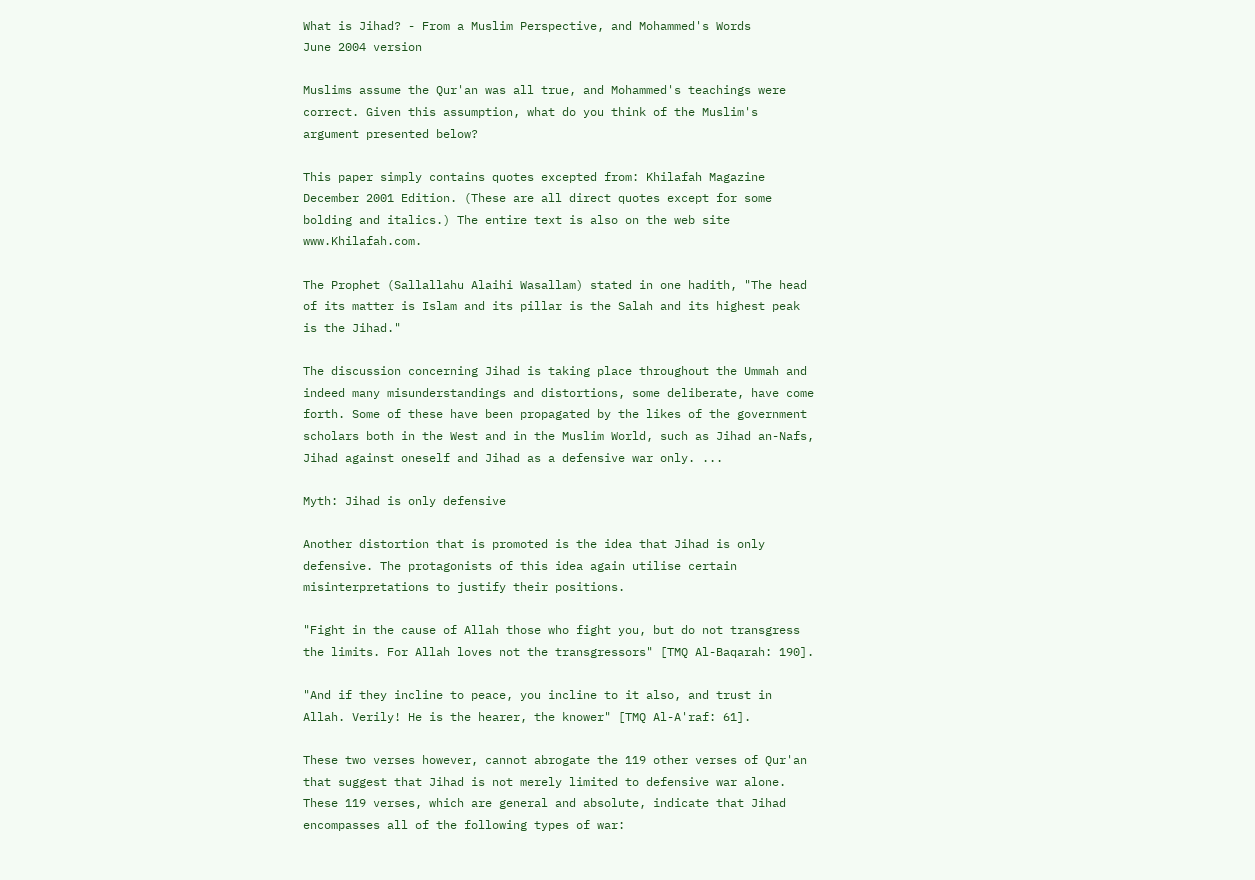What is Jihad? - From a Muslim Perspective, and Mohammed's Words
June 2004 version

Muslims assume the Qur'an was all true, and Mohammed's teachings were correct. Given this assumption, what do you think of the Muslim's argument presented below?

This paper simply contains quotes excepted from: Khilafah Magazine December 2001 Edition. (These are all direct quotes except for some bolding and italics.) The entire text is also on the web site www.Khilafah.com.

The Prophet (Sallallahu Alaihi Wasallam) stated in one hadith, "The head of its matter is Islam and its pillar is the Salah and its highest peak is the Jihad."

The discussion concerning Jihad is taking place throughout the Ummah and indeed many misunderstandings and distortions, some deliberate, have come forth. Some of these have been propagated by the likes of the government scholars both in the West and in the Muslim World, such as Jihad an-Nafs, Jihad against oneself and Jihad as a defensive war only. ...

Myth: Jihad is only defensive

Another distortion that is promoted is the idea that Jihad is only defensive. The protagonists of this idea again utilise certain misinterpretations to justify their positions.

"Fight in the cause of Allah those who fight you, but do not transgress the limits. For Allah loves not the transgressors" [TMQ Al-Baqarah: 190].

"And if they incline to peace, you incline to it also, and trust in Allah. Verily! He is the hearer, the knower" [TMQ Al-A'raf: 61].

These two verses however, cannot abrogate the 119 other verses of Qur'an that suggest that Jihad is not merely limited to defensive war alone. These 119 verses, which are general and absolute, indicate that Jihad encompasses all of the following types of war: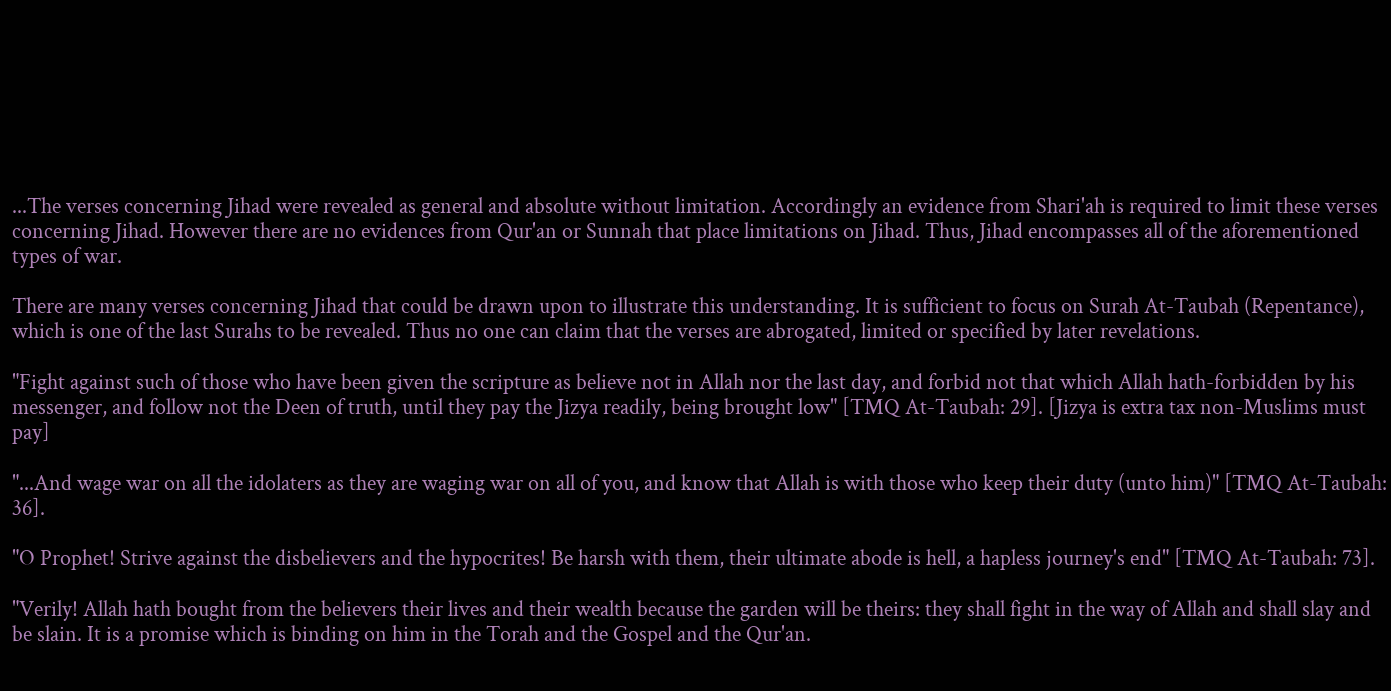...The verses concerning Jihad were revealed as general and absolute without limitation. Accordingly an evidence from Shari'ah is required to limit these verses concerning Jihad. However there are no evidences from Qur'an or Sunnah that place limitations on Jihad. Thus, Jihad encompasses all of the aforementioned types of war.

There are many verses concerning Jihad that could be drawn upon to illustrate this understanding. It is sufficient to focus on Surah At-Taubah (Repentance), which is one of the last Surahs to be revealed. Thus no one can claim that the verses are abrogated, limited or specified by later revelations.

"Fight against such of those who have been given the scripture as believe not in Allah nor the last day, and forbid not that which Allah hath-forbidden by his messenger, and follow not the Deen of truth, until they pay the Jizya readily, being brought low" [TMQ At-Taubah: 29]. [Jizya is extra tax non-Muslims must pay]

"...And wage war on all the idolaters as they are waging war on all of you, and know that Allah is with those who keep their duty (unto him)" [TMQ At-Taubah: 36].

"O Prophet! Strive against the disbelievers and the hypocrites! Be harsh with them, their ultimate abode is hell, a hapless journey's end" [TMQ At-Taubah: 73].

"Verily! Allah hath bought from the believers their lives and their wealth because the garden will be theirs: they shall fight in the way of Allah and shall slay and be slain. It is a promise which is binding on him in the Torah and the Gospel and the Qur'an.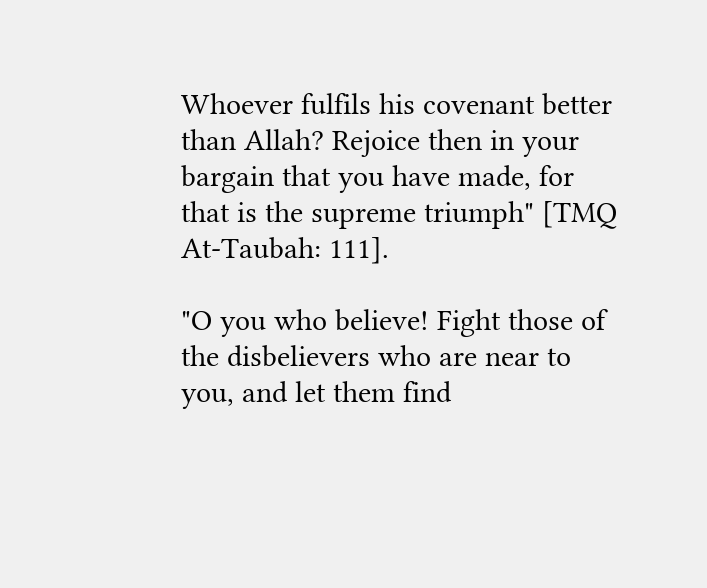Whoever fulfils his covenant better than Allah? Rejoice then in your bargain that you have made, for that is the supreme triumph" [TMQ At-Taubah: 111].

"O you who believe! Fight those of the disbelievers who are near to you, and let them find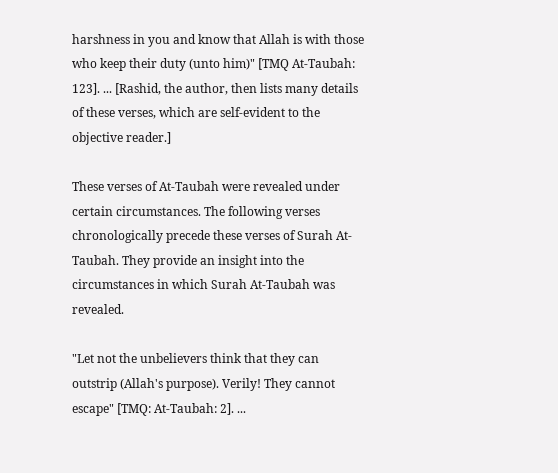harshness in you and know that Allah is with those who keep their duty (unto him)" [TMQ At-Taubah: 123]. ... [Rashid, the author, then lists many details of these verses, which are self-evident to the objective reader.]

These verses of At-Taubah were revealed under certain circumstances. The following verses chronologically precede these verses of Surah At-Taubah. They provide an insight into the circumstances in which Surah At-Taubah was revealed.

"Let not the unbelievers think that they can outstrip (Allah's purpose). Verily! They cannot escape" [TMQ: At-Taubah: 2]. ...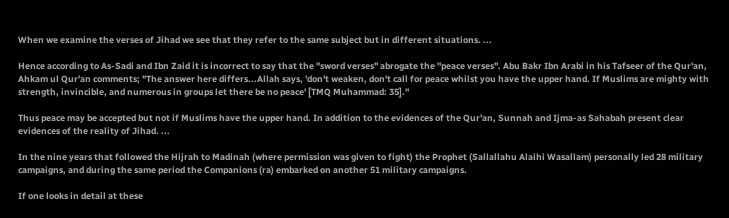When we examine the verses of Jihad we see that they refer to the same subject but in different situations. ...

Hence according to As-Sadi and Ibn Zaid it is incorrect to say that the "sword verses" abrogate the "peace verses". Abu Bakr Ibn Arabi in his Tafseer of the Qur'an, Ahkam ul Qur'an comments; "The answer here differs...Allah says, 'don't weaken, don't call for peace whilst you have the upper hand. If Muslims are mighty with strength, invincible, and numerous in groups let there be no peace' [TMQ Muhammad: 35]."

Thus peace may be accepted but not if Muslims have the upper hand. In addition to the evidences of the Qur'an, Sunnah and Ijma-as Sahabah present clear evidences of the reality of Jihad. ...

In the nine years that followed the Hijrah to Madinah (where permission was given to fight) the Prophet (Sallallahu Alaihi Wasallam) personally led 28 military campaigns, and during the same period the Companions (ra) embarked on another 51 military campaigns.

If one looks in detail at these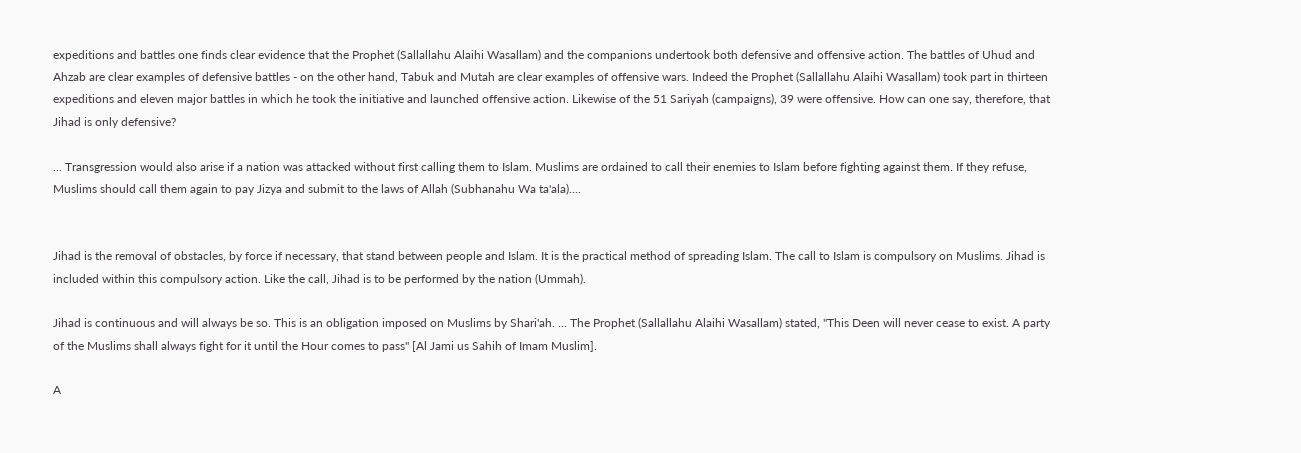expeditions and battles one finds clear evidence that the Prophet (Sallallahu Alaihi Wasallam) and the companions undertook both defensive and offensive action. The battles of Uhud and Ahzab are clear examples of defensive battles - on the other hand, Tabuk and Mutah are clear examples of offensive wars. Indeed the Prophet (Sallallahu Alaihi Wasallam) took part in thirteen expeditions and eleven major battles in which he took the initiative and launched offensive action. Likewise of the 51 Sariyah (campaigns), 39 were offensive. How can one say, therefore, that Jihad is only defensive?

... Transgression would also arise if a nation was attacked without first calling them to Islam. Muslims are ordained to call their enemies to Islam before fighting against them. If they refuse, Muslims should call them again to pay Jizya and submit to the laws of Allah (Subhanahu Wa ta'ala)....


Jihad is the removal of obstacles, by force if necessary, that stand between people and Islam. It is the practical method of spreading Islam. The call to Islam is compulsory on Muslims. Jihad is included within this compulsory action. Like the call, Jihad is to be performed by the nation (Ummah).

Jihad is continuous and will always be so. This is an obligation imposed on Muslims by Shari'ah. ... The Prophet (Sallallahu Alaihi Wasallam) stated, "This Deen will never cease to exist. A party of the Muslims shall always fight for it until the Hour comes to pass" [Al Jami us Sahih of Imam Muslim].

A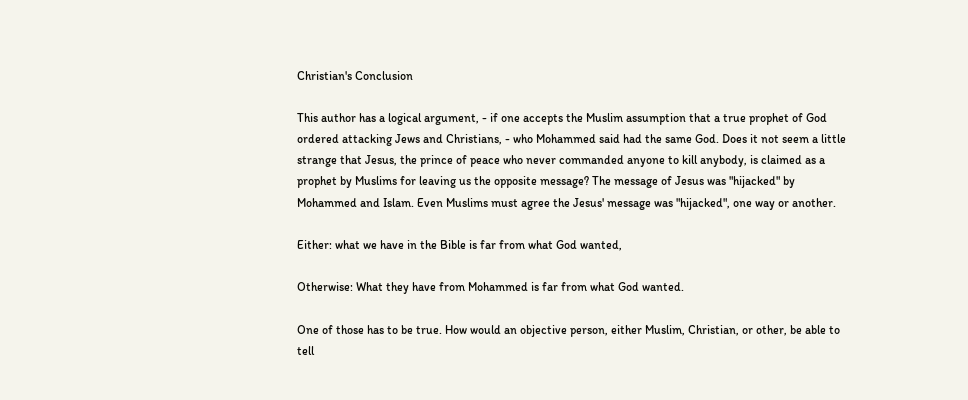Christian's Conclusion

This author has a logical argument, - if one accepts the Muslim assumption that a true prophet of God ordered attacking Jews and Christians, - who Mohammed said had the same God. Does it not seem a little strange that Jesus, the prince of peace who never commanded anyone to kill anybody, is claimed as a prophet by Muslims for leaving us the opposite message? The message of Jesus was "hijacked" by Mohammed and Islam. Even Muslims must agree the Jesus' message was "hijacked", one way or another.

Either: what we have in the Bible is far from what God wanted,

Otherwise: What they have from Mohammed is far from what God wanted.

One of those has to be true. How would an objective person, either Muslim, Christian, or other, be able to tell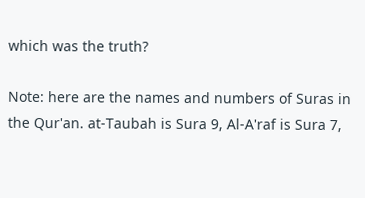which was the truth?

Note: here are the names and numbers of Suras in the Qur'an. at-Taubah is Sura 9, Al-A'raf is Sura 7,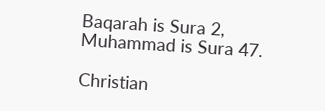Baqarah is Sura 2, Muhammad is Sura 47.

Christian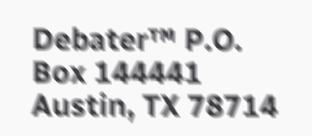Debater™ P.O. Box 144441 Austin, TX 78714